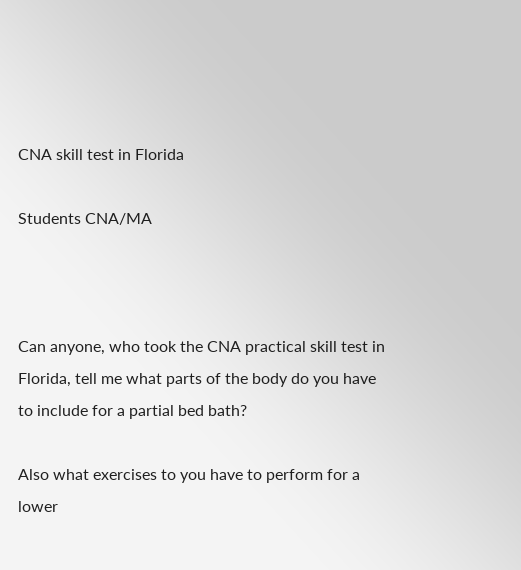CNA skill test in Florida

Students CNA/MA



Can anyone, who took the CNA practical skill test in Florida, tell me what parts of the body do you have to include for a partial bed bath?

Also what exercises to you have to perform for a lower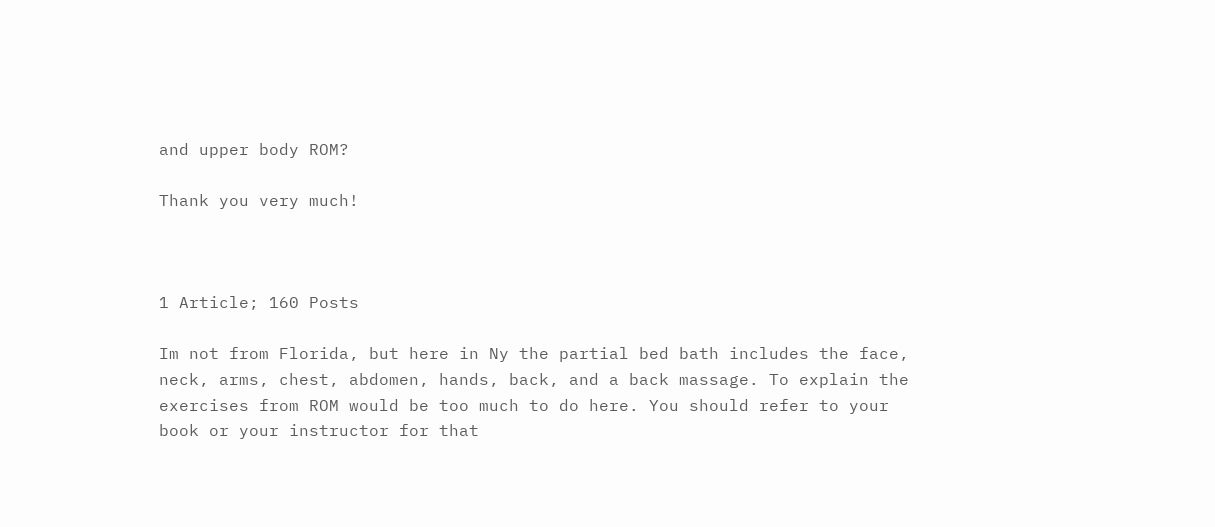and upper body ROM?

Thank you very much!



1 Article; 160 Posts

Im not from Florida, but here in Ny the partial bed bath includes the face, neck, arms, chest, abdomen, hands, back, and a back massage. To explain the exercises from ROM would be too much to do here. You should refer to your book or your instructor for that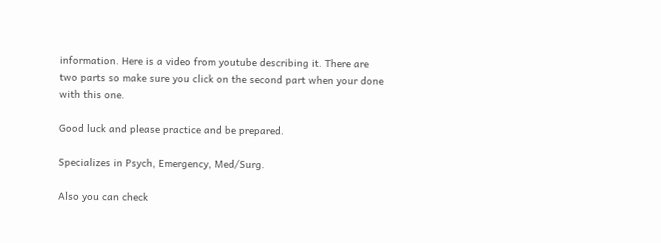information. Here is a video from youtube describing it. There are two parts so make sure you click on the second part when your done with this one.

Good luck and please practice and be prepared.

Specializes in Psych, Emergency, Med/Surg.

Also you can check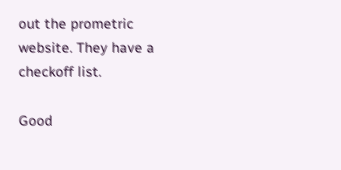out the prometric website. They have a checkoff list.

Good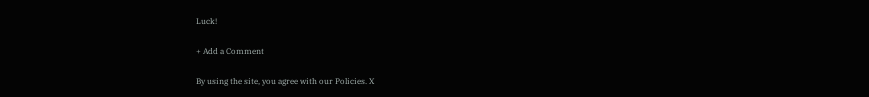Luck!

+ Add a Comment

By using the site, you agree with our Policies. X